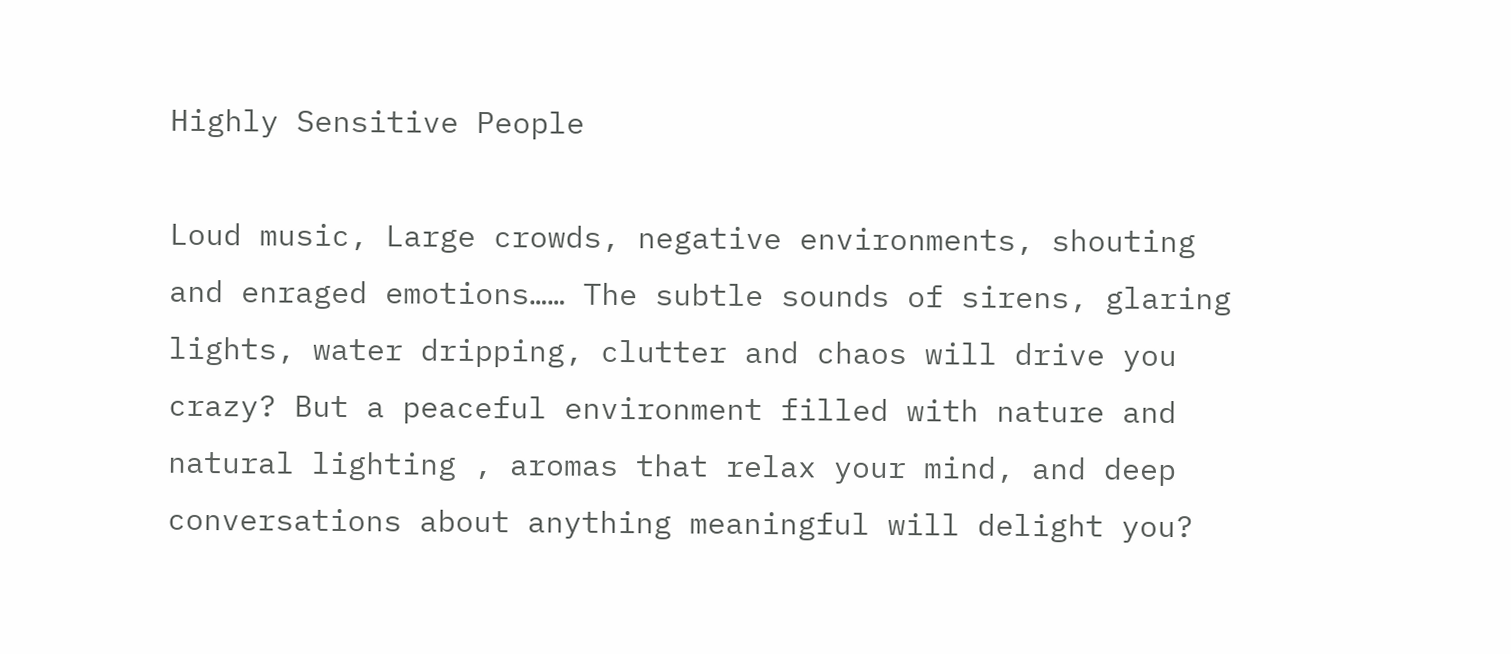Highly Sensitive People

Loud music, Large crowds, negative environments, shouting and enraged emotions…… The subtle sounds of sirens, glaring lights, water dripping, clutter and chaos will drive you crazy? But a peaceful environment filled with nature and natural lighting , aromas that relax your mind, and deep conversations about anything meaningful will delight you?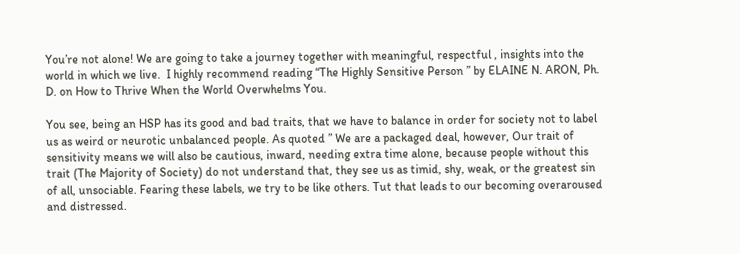You’re not alone! We are going to take a journey together with meaningful, respectful , insights into the world in which we live.  I highly recommend reading “The Highly Sensitive Person ” by ELAINE N. ARON, Ph. D. on How to Thrive When the World Overwhelms You.

You see, being an HSP has its good and bad traits, that we have to balance in order for society not to label us as weird or neurotic unbalanced people. As quoted ” We are a packaged deal, however, Our trait of sensitivity means we will also be cautious, inward, needing extra time alone, because people without this trait (The Majority of Society) do not understand that, they see us as timid, shy, weak, or the greatest sin of all, unsociable. Fearing these labels, we try to be like others. Tut that leads to our becoming overaroused and distressed.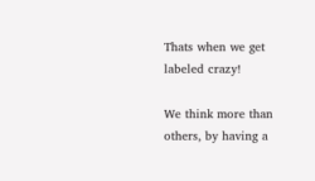Thats when we get labeled crazy!

We think more than others, by having a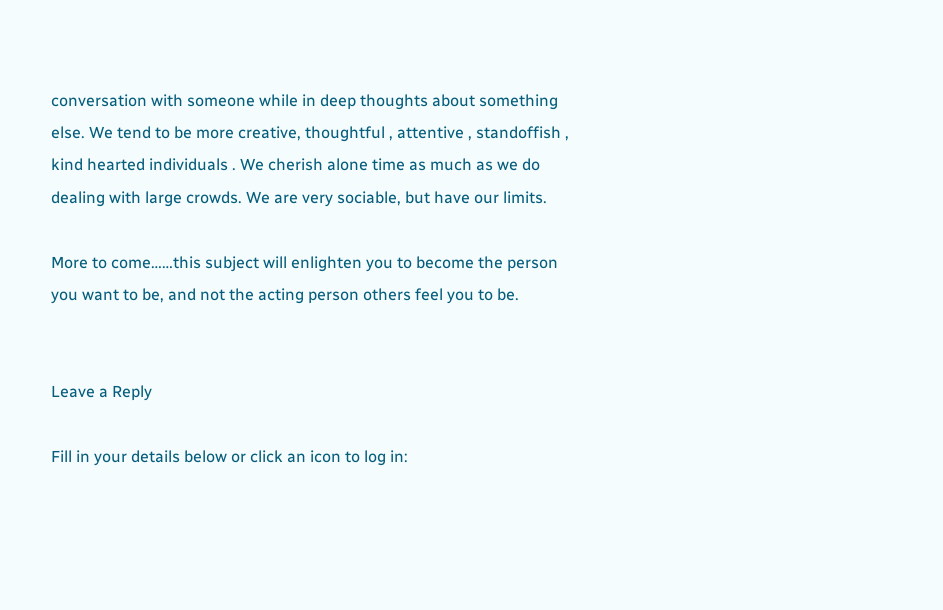conversation with someone while in deep thoughts about something else. We tend to be more creative, thoughtful , attentive , standoffish , kind hearted individuals . We cherish alone time as much as we do dealing with large crowds. We are very sociable, but have our limits.

More to come……this subject will enlighten you to become the person you want to be, and not the acting person others feel you to be.


Leave a Reply

Fill in your details below or click an icon to log in: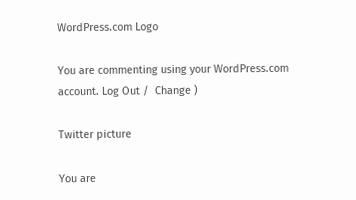WordPress.com Logo

You are commenting using your WordPress.com account. Log Out /  Change )

Twitter picture

You are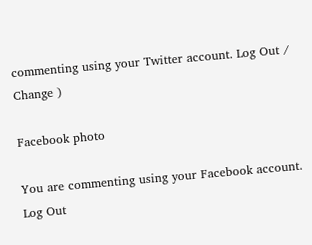commenting using your Twitter account. Log Out /  Change )

Facebook photo

You are commenting using your Facebook account. Log Out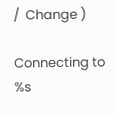/  Change )

Connecting to %s